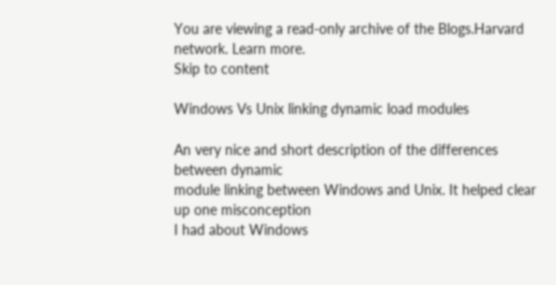You are viewing a read-only archive of the Blogs.Harvard network. Learn more.
Skip to content

Windows Vs Unix linking dynamic load modules

An very nice and short description of the differences between dynamic
module linking between Windows and Unix. It helped clear up one misconception
I had about Windows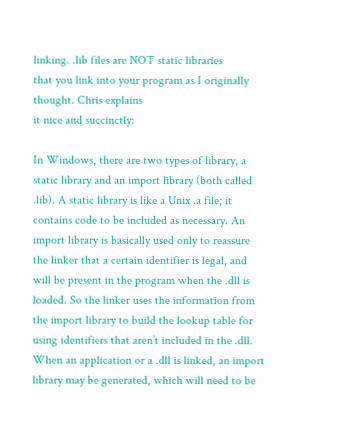linking. .lib files are NOT static libraries
that you link into your program as I originally thought. Chris explains
it nice and succinctly:

In Windows, there are two types of library, a static library and an import library (both called .lib). A static library is like a Unix .a file; it contains code to be included as necessary. An import library is basically used only to reassure the linker that a certain identifier is legal, and will be present in the program when the .dll is loaded. So the linker uses the information from the import library to build the lookup table for using identifiers that aren’t included in the .dll. When an application or a .dll is linked, an import library may be generated, which will need to be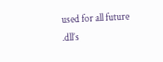used for all future .dll’s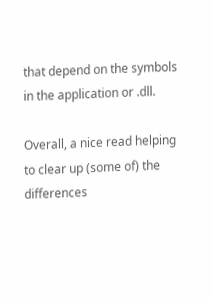that depend on the symbols in the application or .dll.

Overall, a nice read helping to clear up (some of) the differences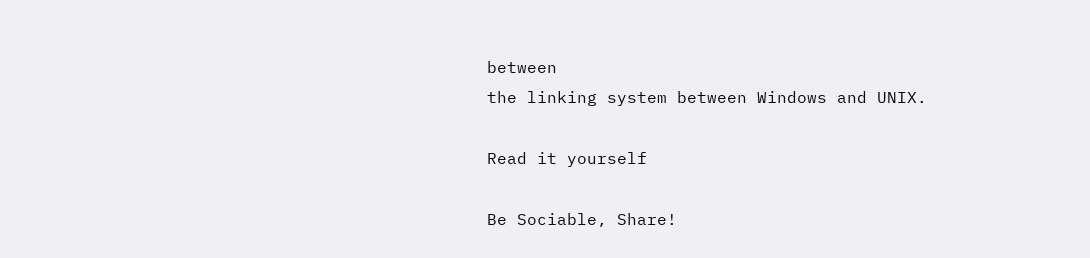between
the linking system between Windows and UNIX.

Read it yourself

Be Sociable, Share!